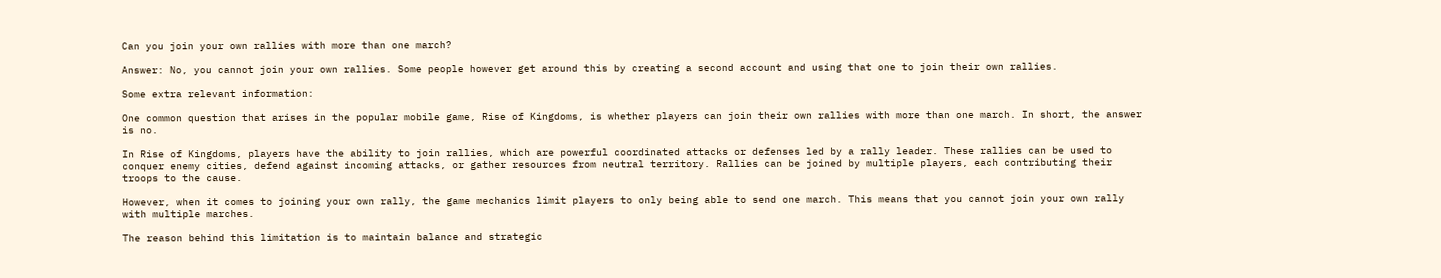Can you join your own rallies with more than one march?

Answer: No, you cannot join your own rallies. Some people however get around this by creating a second account and using that one to join their own rallies.

Some extra relevant information:

One common question that arises in the popular mobile game, Rise of Kingdoms, is whether players can join their own rallies with more than one march. In short, the answer is no.

In Rise of Kingdoms, players have the ability to join rallies, which are powerful coordinated attacks or defenses led by a rally leader. These rallies can be used to conquer enemy cities, defend against incoming attacks, or gather resources from neutral territory. Rallies can be joined by multiple players, each contributing their troops to the cause.

However, when it comes to joining your own rally, the game mechanics limit players to only being able to send one march. This means that you cannot join your own rally with multiple marches.

The reason behind this limitation is to maintain balance and strategic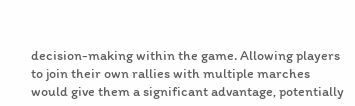decision-making within the game. Allowing players to join their own rallies with multiple marches would give them a significant advantage, potentially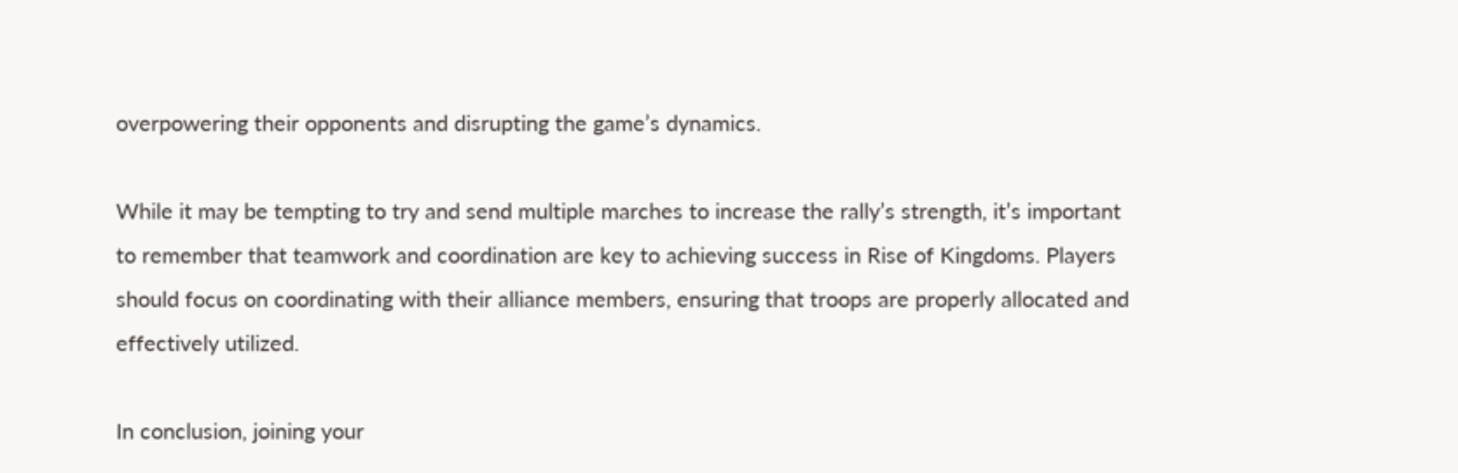overpowering their opponents and disrupting the game’s dynamics.

While it may be tempting to try and send multiple marches to increase the rally’s strength, it’s important to remember that teamwork and coordination are key to achieving success in Rise of Kingdoms. Players should focus on coordinating with their alliance members, ensuring that troops are properly allocated and effectively utilized.

In conclusion, joining your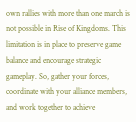own rallies with more than one march is not possible in Rise of Kingdoms. This limitation is in place to preserve game balance and encourage strategic gameplay. So, gather your forces, coordinate with your alliance members, and work together to achieve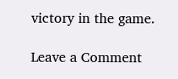victory in the game.

Leave a Comment